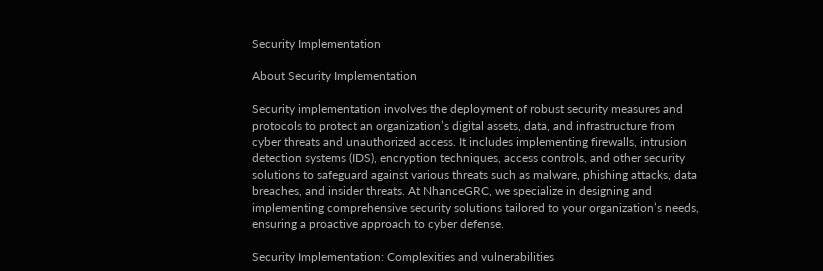Security Implementation

About Security Implementation

Security implementation involves the deployment of robust security measures and protocols to protect an organization’s digital assets, data, and infrastructure from cyber threats and unauthorized access. It includes implementing firewalls, intrusion detection systems (IDS), encryption techniques, access controls, and other security solutions to safeguard against various threats such as malware, phishing attacks, data breaches, and insider threats. At NhanceGRC, we specialize in designing and implementing comprehensive security solutions tailored to your organization’s needs, ensuring a proactive approach to cyber defense.

Security Implementation: Complexities and vulnerabilities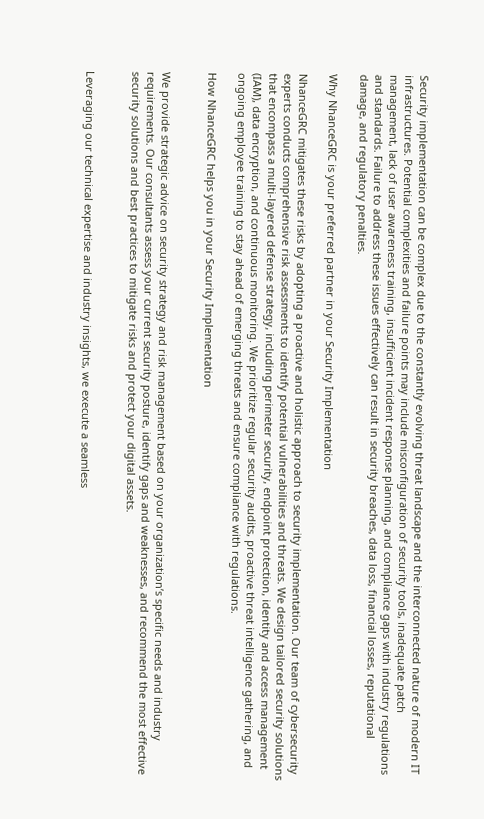Security implementation can be complex due to the constantly evolving threat landscape and the interconnected nature of modern IT infrastructures. Potential complexities and failure points may include misconfiguration of security tools, inadequate patch management, lack of user awareness training, insufficient incident response planning, and compliance gaps with industry regulations and standards. Failure to address these issues effectively can result in security breaches, data loss, financial losses, reputational damage, and regulatory penalties.

Why NhanceGRC is your preferred partner in your Security Implementation

NhanceGRC mitigates these risks by adopting a proactive and holistic approach to security implementation. Our team of cybersecurity experts conducts comprehensive risk assessments to identify potential vulnerabilities and threats. We design tailored security solutions that encompass a multi-layered defense strategy, including perimeter security, endpoint protection, identity and access management (IAM), data encryption, and continuous monitoring. We prioritize regular security audits, proactive threat intelligence gathering, and ongoing employee training to stay ahead of emerging threats and ensure compliance with regulations.

How NhanceGRC helps you in your Security Implementation


We provide strategic advice on security strategy and risk management based on your organization’s specific needs and industry requirements. Our consultants assess your current security posture, identify gaps and weaknesses, and recommend the most effective security solutions and best practices to mitigate risks and protect your digital assets.


Leveraging our technical expertise and industry insights, we execute a seamless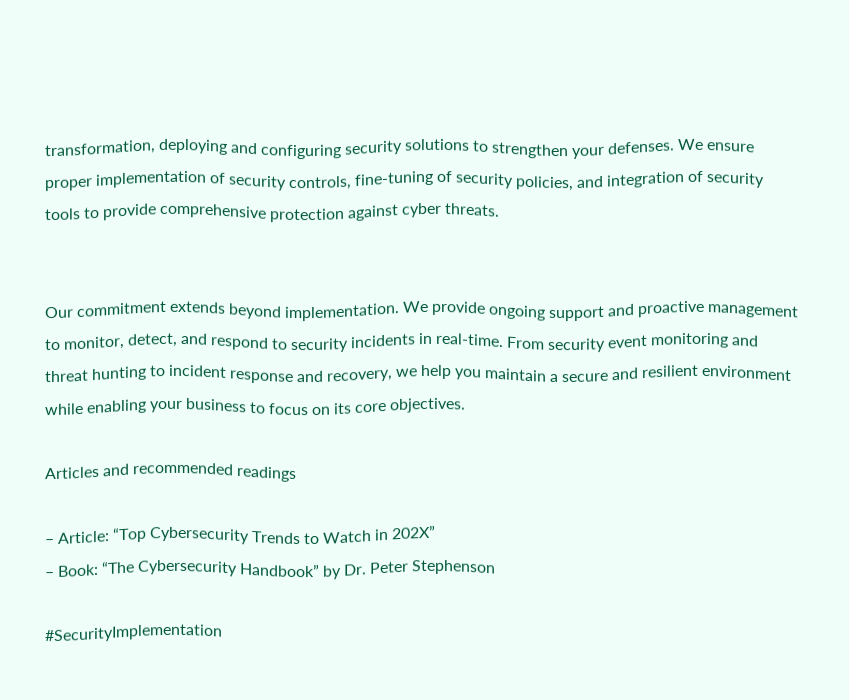transformation, deploying and configuring security solutions to strengthen your defenses. We ensure proper implementation of security controls, fine-tuning of security policies, and integration of security tools to provide comprehensive protection against cyber threats.


Our commitment extends beyond implementation. We provide ongoing support and proactive management to monitor, detect, and respond to security incidents in real-time. From security event monitoring and threat hunting to incident response and recovery, we help you maintain a secure and resilient environment while enabling your business to focus on its core objectives.

Articles and recommended readings

– Article: “Top Cybersecurity Trends to Watch in 202X”
– Book: “The Cybersecurity Handbook” by Dr. Peter Stephenson

#SecurityImplementation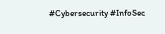#Cybersecurity #InfoSec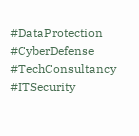#DataProtection #CyberDefense #TechConsultancy #ITSecurity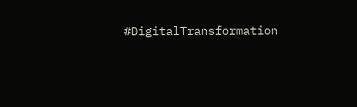#DigitalTransformation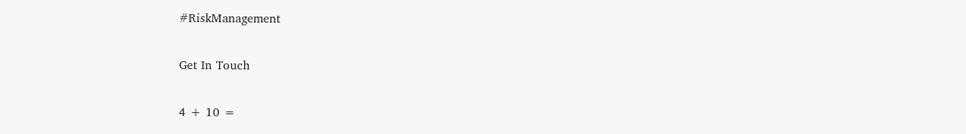#RiskManagement

Get In Touch

4 + 10 =